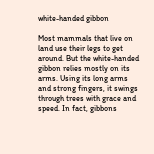white-handed gibbon

Most mammals that live on land use their legs to get around. But the white-handed gibbon relies mostly on its arms. Using its long arms and strong fingers, it swings through trees with grace and speed. In fact, gibbons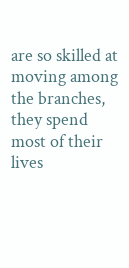are so skilled at moving among the branches, they spend most of their lives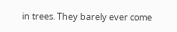in trees. They barely ever come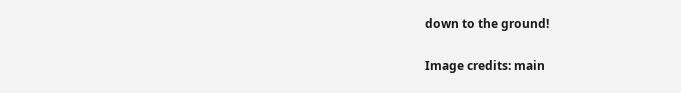down to the ground!

Image credits: main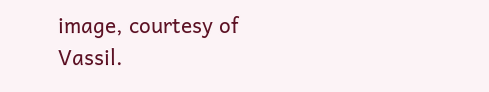image, courtesy of Vassil.